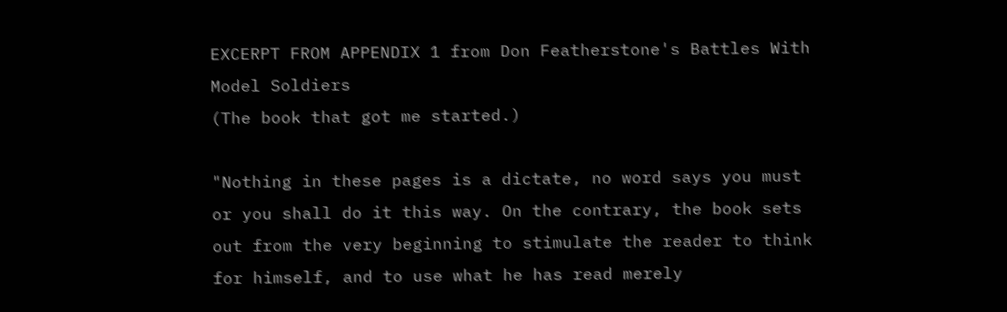EXCERPT FROM APPENDIX 1 from Don Featherstone's Battles With Model Soldiers
(The book that got me started.)

"Nothing in these pages is a dictate, no word says you must or you shall do it this way. On the contrary, the book sets out from the very beginning to stimulate the reader to think for himself, and to use what he has read merely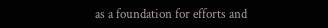as a foundation for efforts and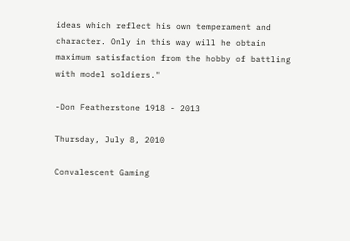ideas which reflect his own temperament and character. Only in this way will he obtain maximum satisfaction from the hobby of battling with model soldiers."

-Don Featherstone 1918 - 2013

Thursday, July 8, 2010

Convalescent Gaming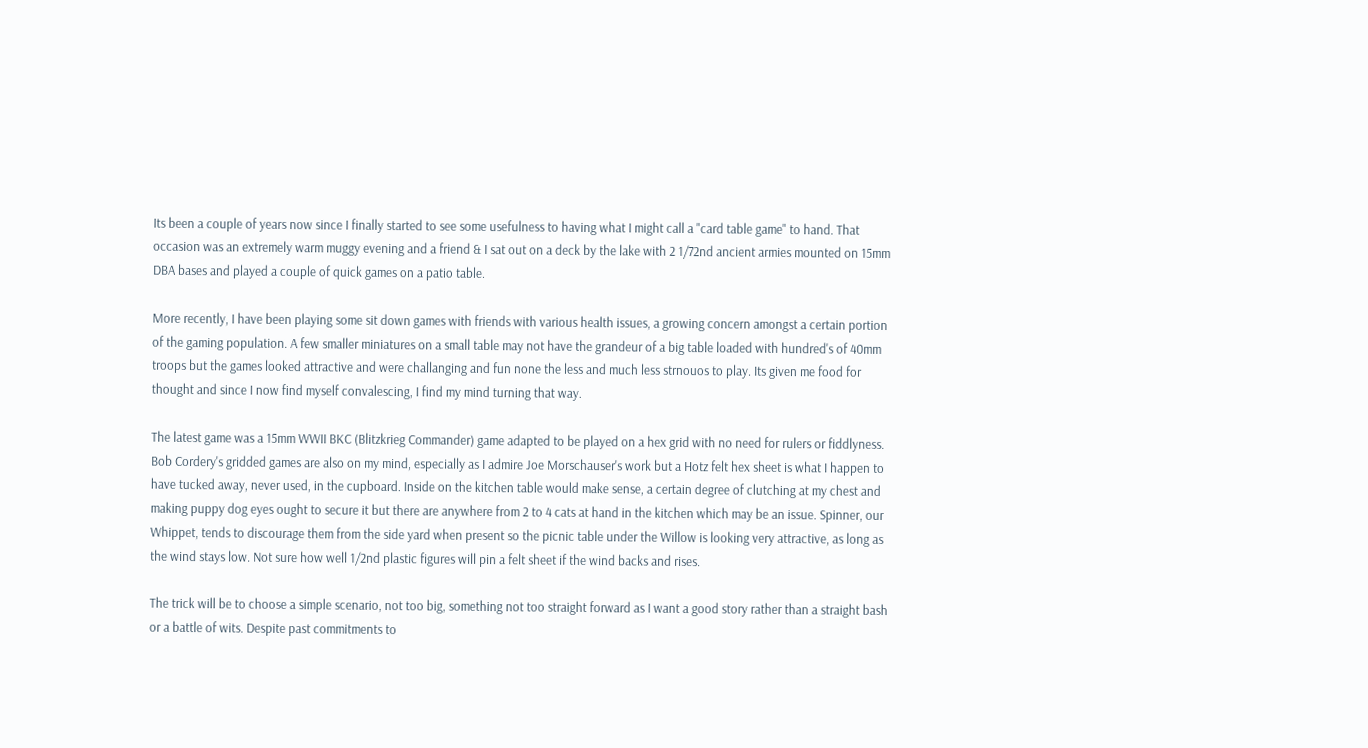Its been a couple of years now since I finally started to see some usefulness to having what I might call a "card table game" to hand. That occasion was an extremely warm muggy evening and a friend & I sat out on a deck by the lake with 2 1/72nd ancient armies mounted on 15mm DBA bases and played a couple of quick games on a patio table.

More recently, I have been playing some sit down games with friends with various health issues, a growing concern amongst a certain portion of the gaming population. A few smaller miniatures on a small table may not have the grandeur of a big table loaded with hundred's of 40mm troops but the games looked attractive and were challanging and fun none the less and much less strnouos to play. Its given me food for thought and since I now find myself convalescing, I find my mind turning that way.

The latest game was a 15mm WWII BKC (Blitzkrieg Commander) game adapted to be played on a hex grid with no need for rulers or fiddlyness. Bob Cordery's gridded games are also on my mind, especially as I admire Joe Morschauser's work but a Hotz felt hex sheet is what I happen to have tucked away, never used, in the cupboard. Inside on the kitchen table would make sense, a certain degree of clutching at my chest and making puppy dog eyes ought to secure it but there are anywhere from 2 to 4 cats at hand in the kitchen which may be an issue. Spinner, our Whippet, tends to discourage them from the side yard when present so the picnic table under the Willow is looking very attractive, as long as the wind stays low. Not sure how well 1/2nd plastic figures will pin a felt sheet if the wind backs and rises.

The trick will be to choose a simple scenario, not too big, something not too straight forward as I want a good story rather than a straight bash or a battle of wits. Despite past commitments to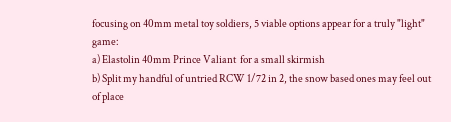focusing on 40mm metal toy soldiers, 5 viable options appear for a truly "light" game:
a) Elastolin 40mm Prince Valiant  for a small skirmish
b) Split my handful of untried RCW 1/72 in 2, the snow based ones may feel out of place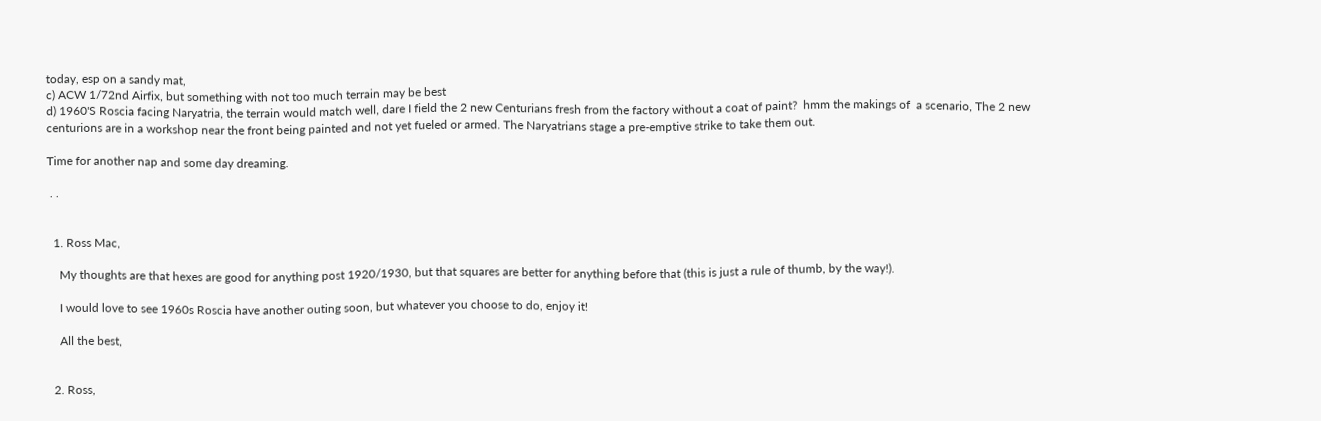today, esp on a sandy mat,
c) ACW 1/72nd Airfix, but something with not too much terrain may be best
d) 1960'S Roscia facing Naryatria, the terrain would match well, dare I field the 2 new Centurians fresh from the factory without a coat of paint?  hmm the makings of  a scenario, The 2 new centurions are in a workshop near the front being painted and not yet fueled or armed. The Naryatrians stage a pre-emptive strike to take them out.

Time for another nap and some day dreaming.

 . .


  1. Ross Mac,

    My thoughts are that hexes are good for anything post 1920/1930, but that squares are better for anything before that (this is just a rule of thumb, by the way!).

    I would love to see 1960s Roscia have another outing soon, but whatever you choose to do, enjoy it!

    All the best,


  2. Ross,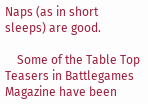Naps (as in short sleeps) are good.

    Some of the Table Top Teasers in Battlegames Magazine have been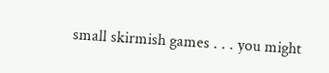small skirmish games . . . you might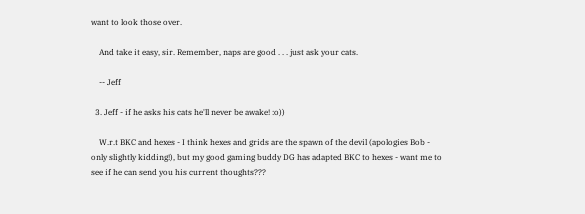want to look those over.

    And take it easy, sir. Remember, naps are good . . . just ask your cats.

    -- Jeff

  3. Jeff - if he asks his cats he'll never be awake! :o))

    W.r.t BKC and hexes - I think hexes and grids are the spawn of the devil (apologies Bob - only slightly kidding!), but my good gaming buddy DG has adapted BKC to hexes - want me to see if he can send you his current thoughts???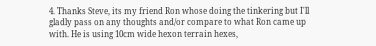4. Thanks Steve, its my friend Ron whose doing the tinkering but I'll gladly pass on any thoughts and/or compare to what Ron came up with. He is using 10cm wide hexon terrain hexes,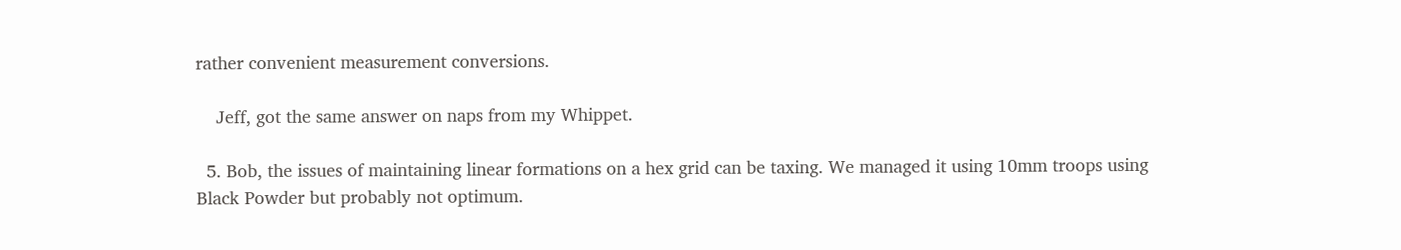rather convenient measurement conversions.

    Jeff, got the same answer on naps from my Whippet.

  5. Bob, the issues of maintaining linear formations on a hex grid can be taxing. We managed it using 10mm troops using Black Powder but probably not optimum.